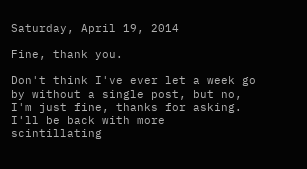Saturday, April 19, 2014

Fine, thank you.

Don't think I've ever let a week go by without a single post, but no, I'm just fine, thanks for asking.  I'll be back with more scintillating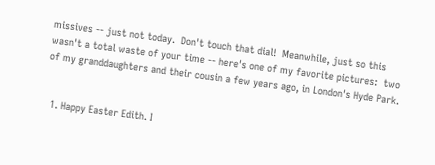missives -- just not today.  Don't touch that dial!  Meanwhile, just so this wasn't a total waste of your time -- here's one of my favorite pictures:  two of my granddaughters and their cousin a few years ago, in London's Hyde Park.


  1. Happy Easter Edith. I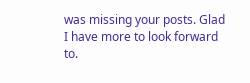was missing your posts. Glad I have more to look forward to.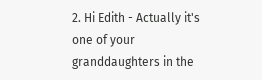2. Hi Edith - Actually it's one of your granddaughters in the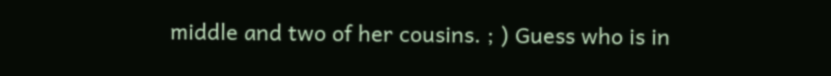middle and two of her cousins. ; ) Guess who is in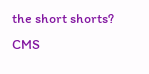the short shorts? CMS